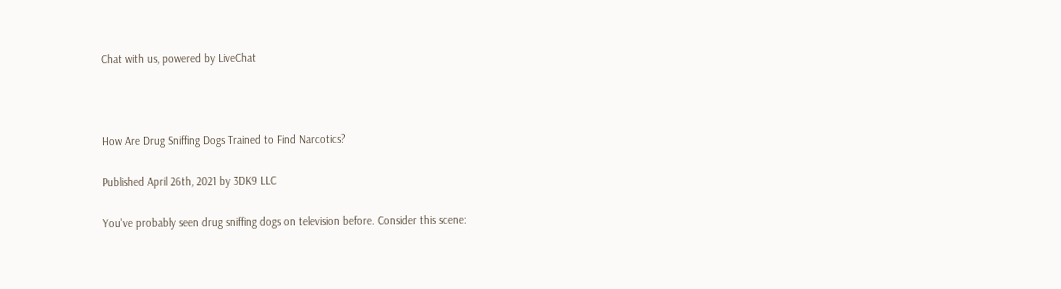Chat with us, powered by LiveChat



How Are Drug Sniffing Dogs Trained to Find Narcotics?

Published April 26th, 2021 by 3DK9 LLC

You've probably seen drug sniffing dogs on television before. Consider this scene: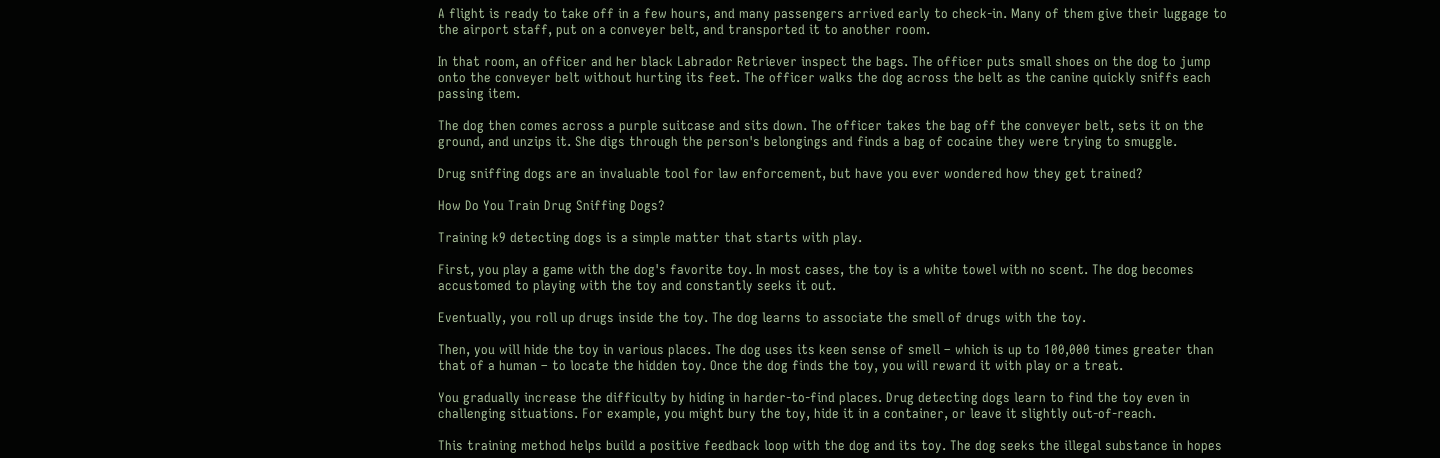A flight is ready to take off in a few hours, and many passengers arrived early to check-in. Many of them give their luggage to the airport staff, put on a conveyer belt, and transported it to another room.

In that room, an officer and her black Labrador Retriever inspect the bags. The officer puts small shoes on the dog to jump onto the conveyer belt without hurting its feet. The officer walks the dog across the belt as the canine quickly sniffs each passing item.

The dog then comes across a purple suitcase and sits down. The officer takes the bag off the conveyer belt, sets it on the ground, and unzips it. She digs through the person's belongings and finds a bag of cocaine they were trying to smuggle.

Drug sniffing dogs are an invaluable tool for law enforcement, but have you ever wondered how they get trained?

How Do You Train Drug Sniffing Dogs?

Training k9 detecting dogs is a simple matter that starts with play.

First, you play a game with the dog's favorite toy. In most cases, the toy is a white towel with no scent. The dog becomes accustomed to playing with the toy and constantly seeks it out.

Eventually, you roll up drugs inside the toy. The dog learns to associate the smell of drugs with the toy.

Then, you will hide the toy in various places. The dog uses its keen sense of smell – which is up to 100,000 times greater than that of a human – to locate the hidden toy. Once the dog finds the toy, you will reward it with play or a treat.

You gradually increase the difficulty by hiding in harder-to-find places. Drug detecting dogs learn to find the toy even in challenging situations. For example, you might bury the toy, hide it in a container, or leave it slightly out-of-reach.

This training method helps build a positive feedback loop with the dog and its toy. The dog seeks the illegal substance in hopes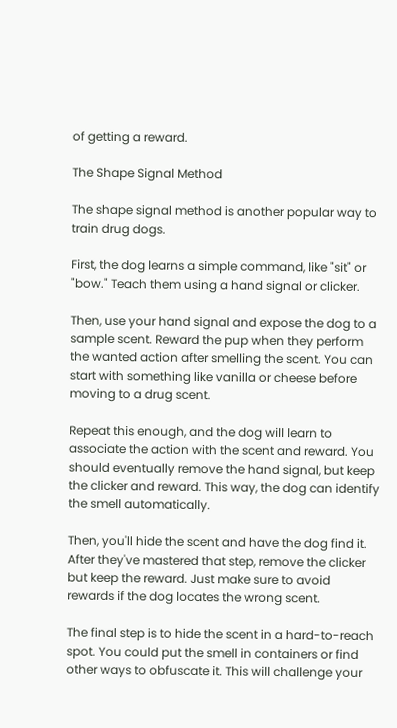of getting a reward.

The Shape Signal Method

The shape signal method is another popular way to train drug dogs.

First, the dog learns a simple command, like "sit" or "bow." Teach them using a hand signal or clicker.

Then, use your hand signal and expose the dog to a sample scent. Reward the pup when they perform the wanted action after smelling the scent. You can start with something like vanilla or cheese before moving to a drug scent.

Repeat this enough, and the dog will learn to associate the action with the scent and reward. You should eventually remove the hand signal, but keep the clicker and reward. This way, the dog can identify the smell automatically.

Then, you'll hide the scent and have the dog find it. After they've mastered that step, remove the clicker but keep the reward. Just make sure to avoid rewards if the dog locates the wrong scent.

The final step is to hide the scent in a hard-to-reach spot. You could put the smell in containers or find other ways to obfuscate it. This will challenge your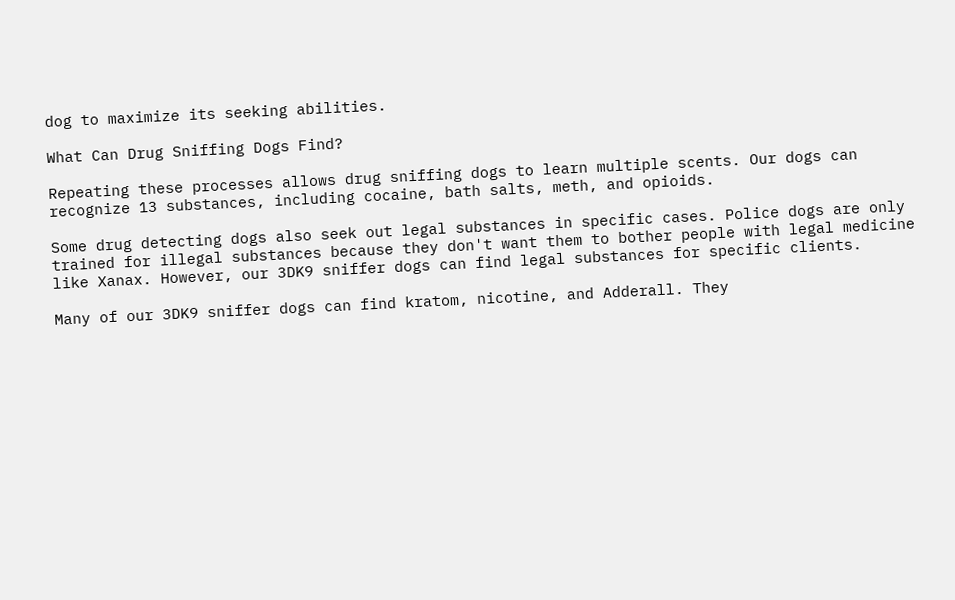dog to maximize its seeking abilities.

What Can Drug Sniffing Dogs Find?

Repeating these processes allows drug sniffing dogs to learn multiple scents. Our dogs can recognize 13 substances, including cocaine, bath salts, meth, and opioids.

Some drug detecting dogs also seek out legal substances in specific cases. Police dogs are only trained for illegal substances because they don't want them to bother people with legal medicine like Xanax. However, our 3DK9 sniffer dogs can find legal substances for specific clients.

Many of our 3DK9 sniffer dogs can find kratom, nicotine, and Adderall. They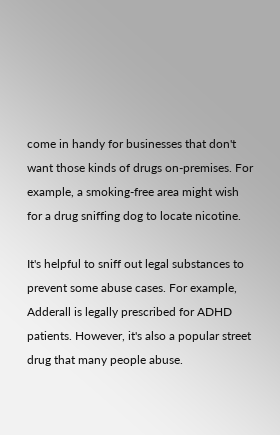come in handy for businesses that don't want those kinds of drugs on-premises. For example, a smoking-free area might wish for a drug sniffing dog to locate nicotine.

It's helpful to sniff out legal substances to prevent some abuse cases. For example, Adderall is legally prescribed for ADHD patients. However, it's also a popular street drug that many people abuse.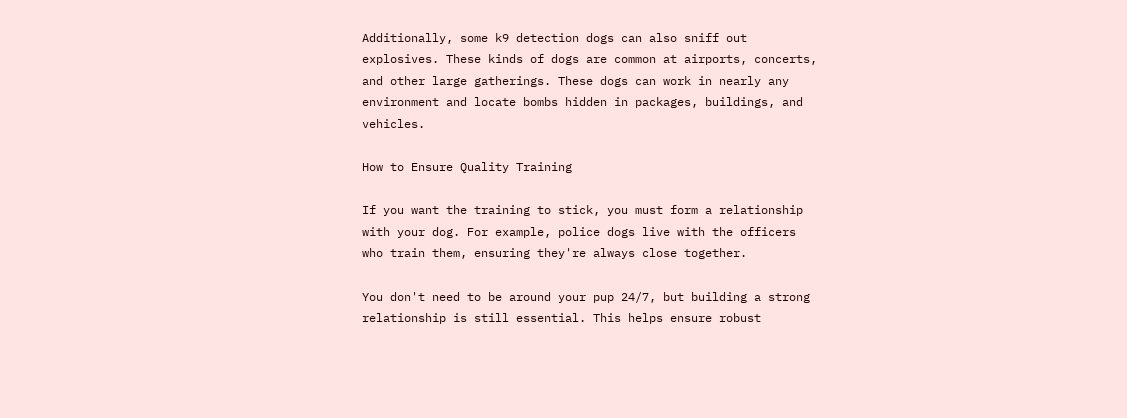Additionally, some k9 detection dogs can also sniff out explosives. These kinds of dogs are common at airports, concerts, and other large gatherings. These dogs can work in nearly any environment and locate bombs hidden in packages, buildings, and vehicles.

How to Ensure Quality Training

If you want the training to stick, you must form a relationship with your dog. For example, police dogs live with the officers who train them, ensuring they're always close together.

You don't need to be around your pup 24/7, but building a strong relationship is still essential. This helps ensure robust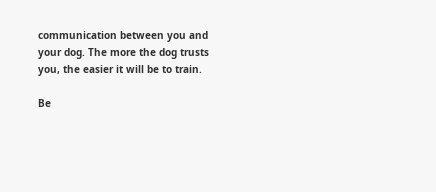communication between you and your dog. The more the dog trusts you, the easier it will be to train.

Be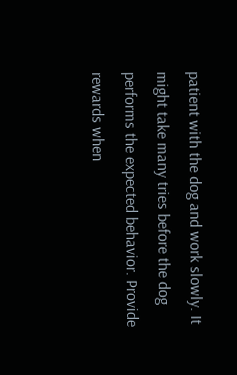patient with the dog and work slowly. It might take many tries before the dog performs the expected behavior. Provide rewards when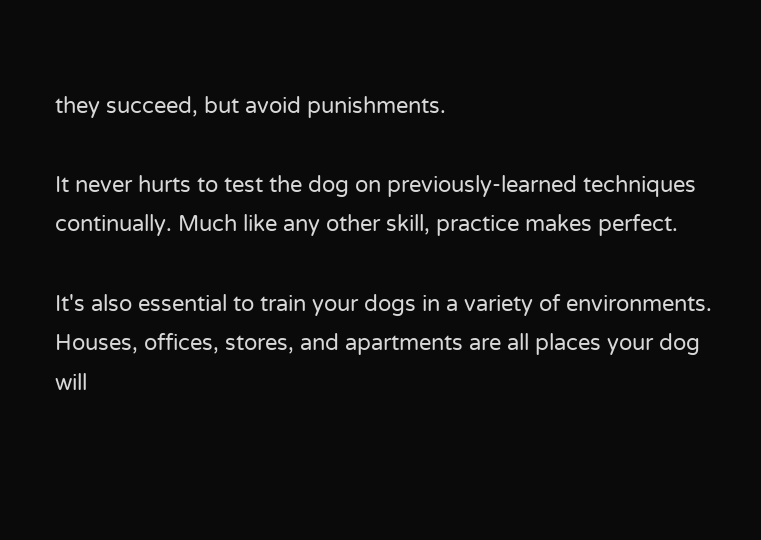they succeed, but avoid punishments.

It never hurts to test the dog on previously-learned techniques continually. Much like any other skill, practice makes perfect.

It's also essential to train your dogs in a variety of environments. Houses, offices, stores, and apartments are all places your dog will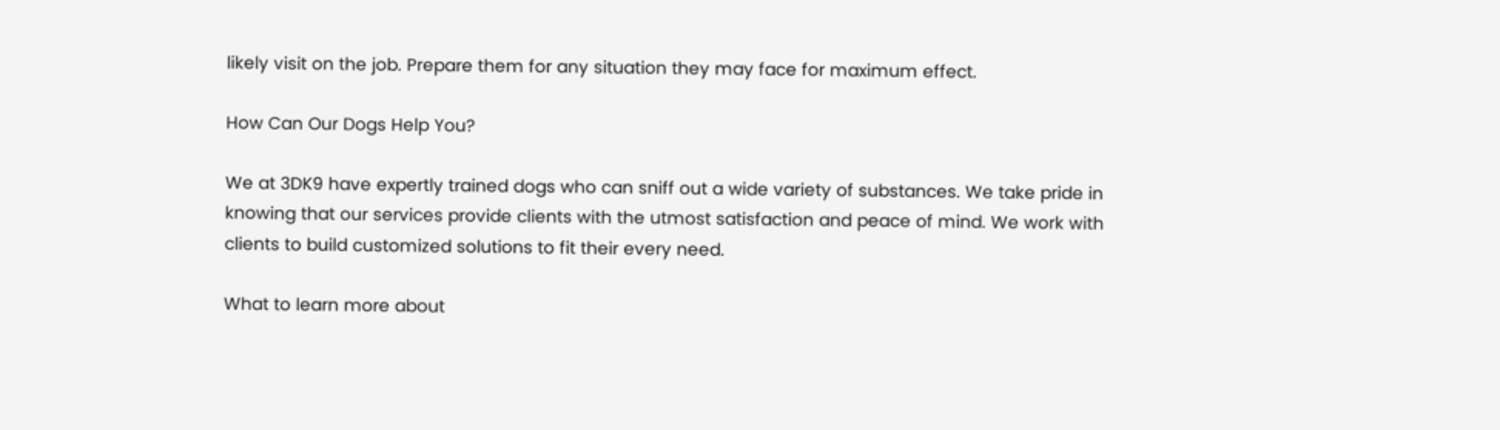likely visit on the job. Prepare them for any situation they may face for maximum effect.

How Can Our Dogs Help You?

We at 3DK9 have expertly trained dogs who can sniff out a wide variety of substances. We take pride in knowing that our services provide clients with the utmost satisfaction and peace of mind. We work with clients to build customized solutions to fit their every need.

What to learn more about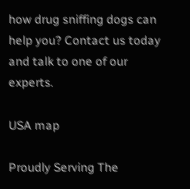how drug sniffing dogs can help you? Contact us today and talk to one of our experts.

USA map

Proudly Serving The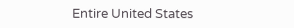Entire United States